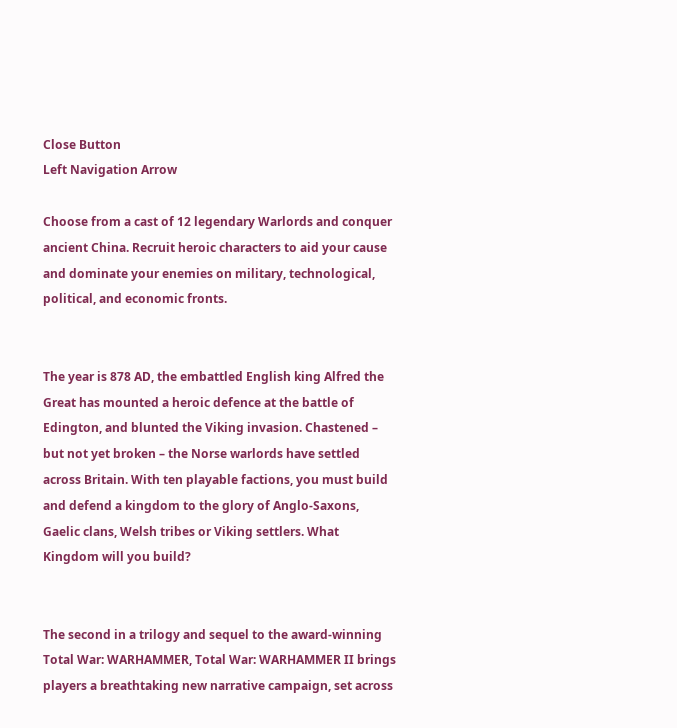Close Button
Left Navigation Arrow

Choose from a cast of 12 legendary Warlords and conquer ancient China. Recruit heroic characters to aid your cause and dominate your enemies on military, technological, political, and economic fronts.


The year is 878 AD, the embattled English king Alfred the Great has mounted a heroic defence at the battle of Edington, and blunted the Viking invasion. Chastened – but not yet broken – the Norse warlords have settled across Britain. With ten playable factions, you must build and defend a kingdom to the glory of Anglo-Saxons, Gaelic clans, Welsh tribes or Viking settlers. What Kingdom will you build?


The second in a trilogy and sequel to the award-winning Total War: WARHAMMER, Total War: WARHAMMER II brings players a breathtaking new narrative campaign, set across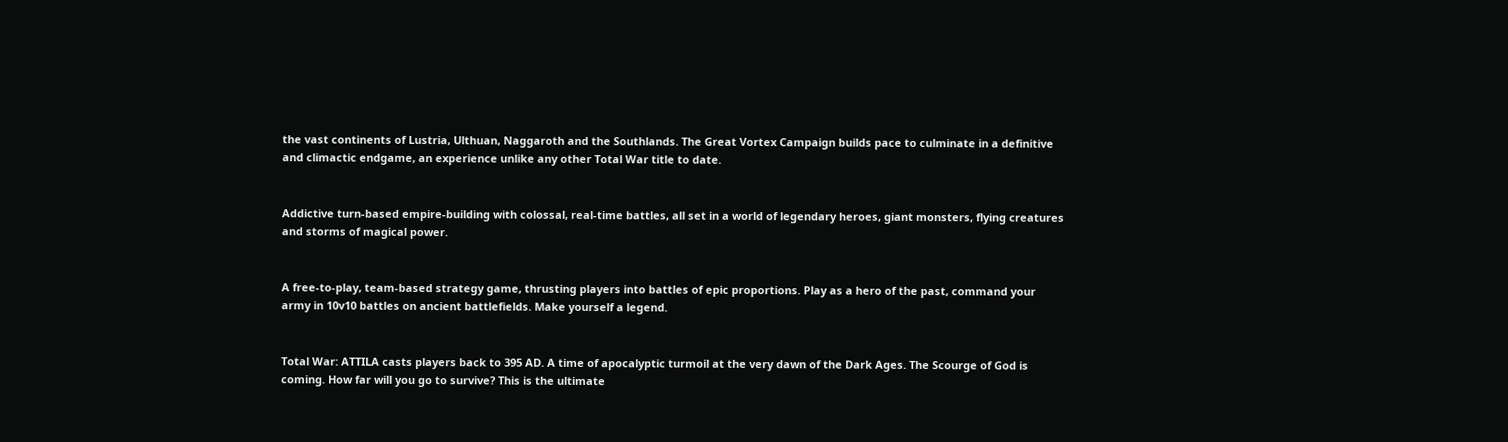the vast continents of Lustria, Ulthuan, Naggaroth and the Southlands. The Great Vortex Campaign builds pace to culminate in a definitive and climactic endgame, an experience unlike any other Total War title to date.


Addictive turn-based empire-building with colossal, real-time battles, all set in a world of legendary heroes, giant monsters, flying creatures and storms of magical power.


A free-to-play, team-based strategy game, thrusting players into battles of epic proportions. Play as a hero of the past, command your army in 10v10 battles on ancient battlefields. Make yourself a legend.


Total War: ATTILA casts players back to 395 AD. A time of apocalyptic turmoil at the very dawn of the Dark Ages. The Scourge of God is coming. How far will you go to survive? This is the ultimate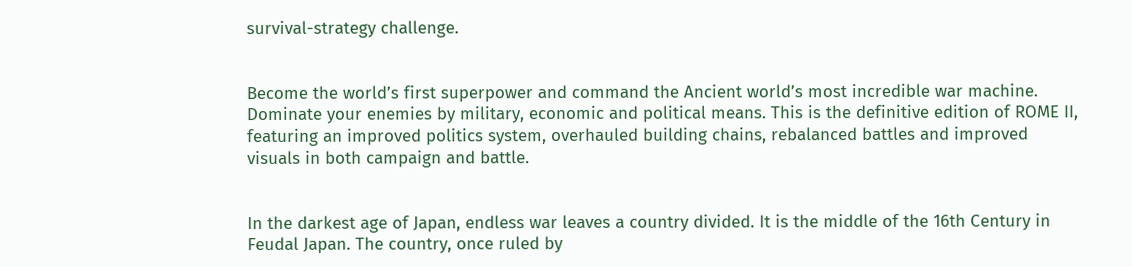survival-strategy challenge.


Become the world’s first superpower and command the Ancient world’s most incredible war machine. Dominate your enemies by military, economic and political means. This is the definitive edition of ROME II, featuring an improved politics system, overhauled building chains, rebalanced battles and improved visuals in both campaign and battle.


In the darkest age of Japan, endless war leaves a country divided. It is the middle of the 16th Century in Feudal Japan. The country, once ruled by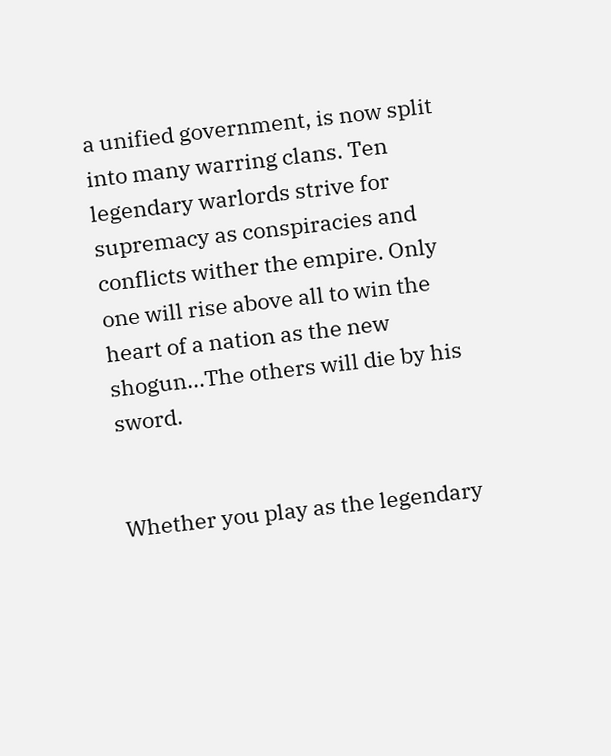a unified government, is now split into many warring clans. Ten legendary warlords strive for supremacy as conspiracies and conflicts wither the empire. Only one will rise above all to win the heart of a nation as the new shogun...The others will die by his sword.


Whether you play as the legendary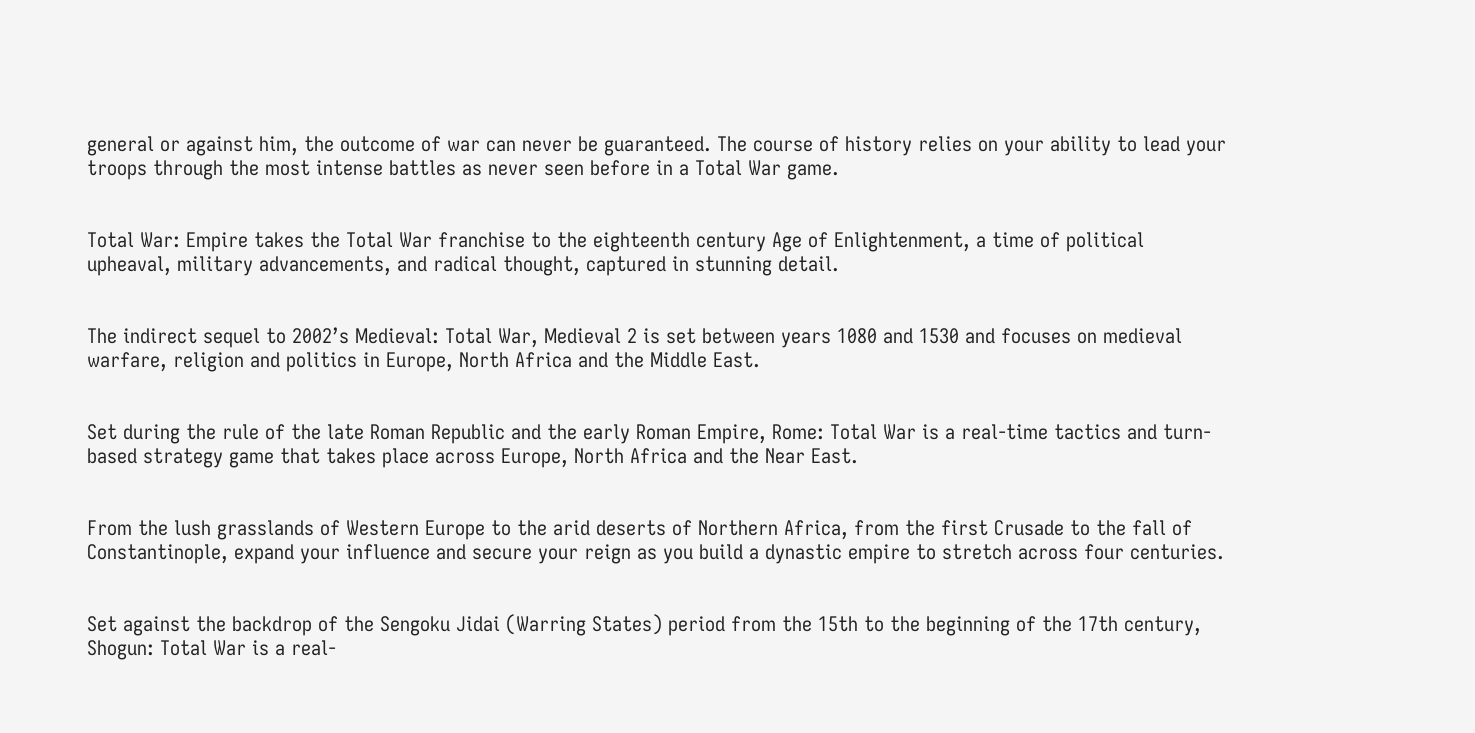general or against him, the outcome of war can never be guaranteed. The course of history relies on your ability to lead your troops through the most intense battles as never seen before in a Total War game.


Total War: Empire takes the Total War franchise to the eighteenth century Age of Enlightenment, a time of political upheaval, military advancements, and radical thought, captured in stunning detail.


The indirect sequel to 2002’s Medieval: Total War, Medieval 2 is set between years 1080 and 1530 and focuses on medieval warfare, religion and politics in Europe, North Africa and the Middle East.


Set during the rule of the late Roman Republic and the early Roman Empire, Rome: Total War is a real-time tactics and turn-based strategy game that takes place across Europe, North Africa and the Near East.


From the lush grasslands of Western Europe to the arid deserts of Northern Africa, from the first Crusade to the fall of Constantinople, expand your influence and secure your reign as you build a dynastic empire to stretch across four centuries.


Set against the backdrop of the Sengoku Jidai (Warring States) period from the 15th to the beginning of the 17th century, Shogun: Total War is a real-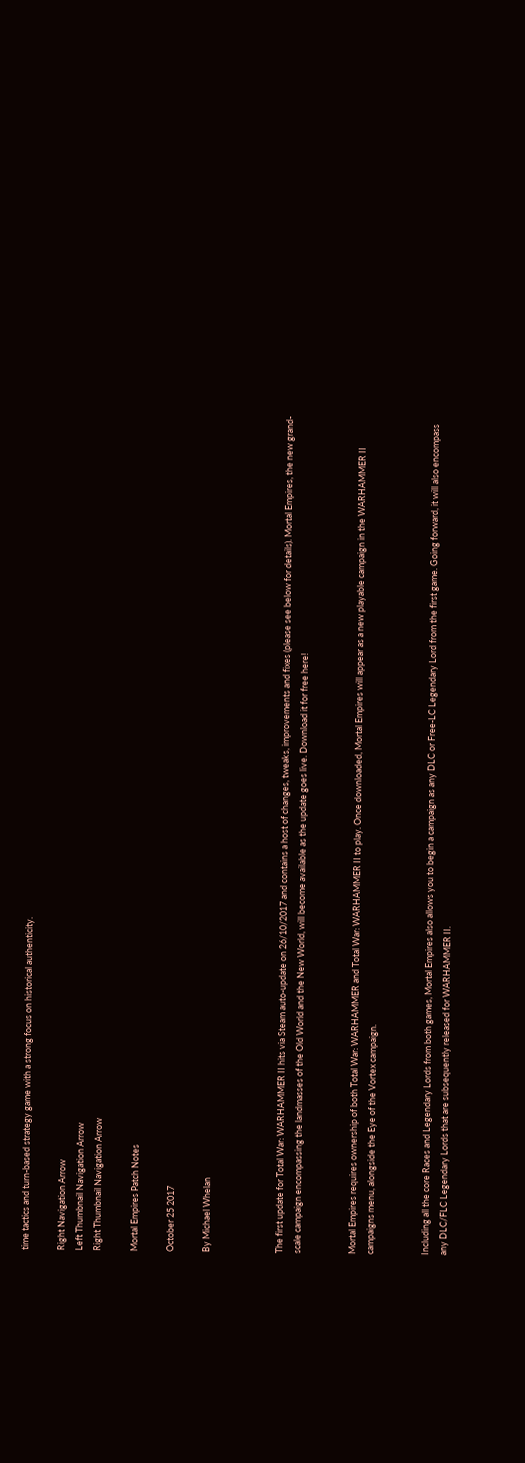time tactics and turn-based strategy game with a strong focus on historical authenticity.

Right Navigation Arrow
Left Thumbnail Navigation Arrow
Right Thumbnail Navigation Arrow

Mortal Empires Patch Notes

October 25 2017

By Michael Whelan



The first update for Total War: WARHAMMER II hits via Steam auto-update on 26/10/2017 and contains a host of changes, tweaks, improvements and fixes (please see below for details). Mortal Empires, the new grand-scale campaign encompassing the landmasses of the Old World and the New World, will become available as the update goes live. Download it for free here!


Mortal Empires requires ownership of both Total War: WARHAMMER and Total War: WARHAMMER II to play. Once downloaded, Mortal Empires will appear as a new playable campaign in the WARHAMMER II campaigns menu, alongside the Eye of the Vortex campaign.


Including all the core Races and Legendary Lords from both games, Mortal Empires also allows you to begin a campaign as any DLC or Free-LC Legendary Lord from the first game. Going forward, it will also encompass any DLC/FLC Legendary Lords that are subsequently released for WARHAMMER II.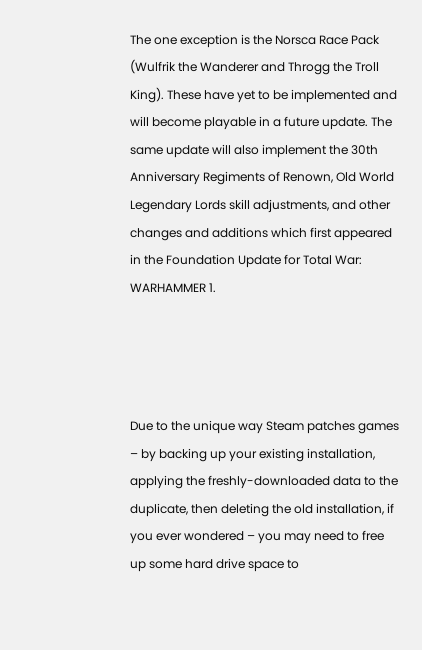The one exception is the Norsca Race Pack (Wulfrik the Wanderer and Throgg the Troll King). These have yet to be implemented and will become playable in a future update. The same update will also implement the 30th Anniversary Regiments of Renown, Old World Legendary Lords skill adjustments, and other changes and additions which first appeared in the Foundation Update for Total War: WARHAMMER 1.




Due to the unique way Steam patches games – by backing up your existing installation, applying the freshly-downloaded data to the duplicate, then deleting the old installation, if you ever wondered – you may need to free up some hard drive space to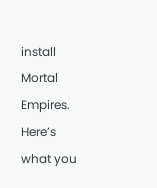install Mortal Empires. Here’s what you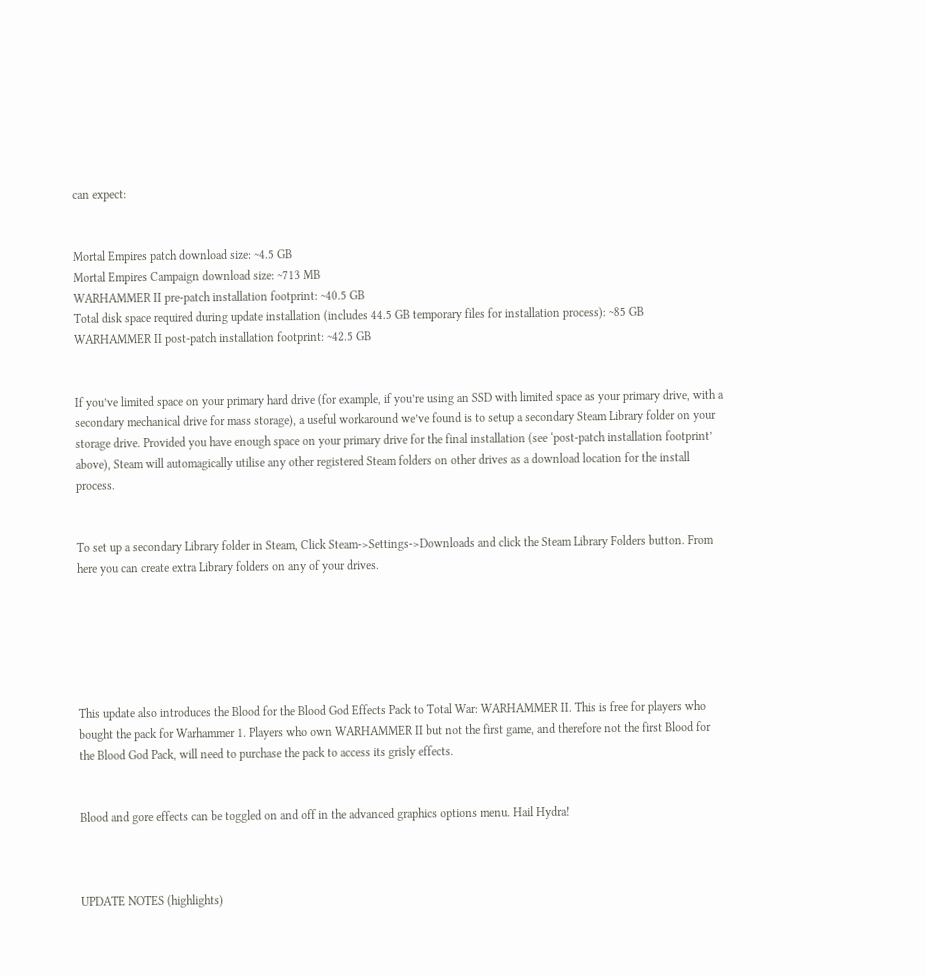can expect:


Mortal Empires patch download size: ~4.5 GB
Mortal Empires Campaign download size: ~713 MB
WARHAMMER II pre-patch installation footprint: ~40.5 GB
Total disk space required during update installation (includes 44.5 GB temporary files for installation process): ~85 GB
WARHAMMER II post-patch installation footprint: ~42.5 GB


If you’ve limited space on your primary hard drive (for example, if you’re using an SSD with limited space as your primary drive, with a secondary mechanical drive for mass storage), a useful workaround we’ve found is to setup a secondary Steam Library folder on your storage drive. Provided you have enough space on your primary drive for the final installation (see ‘post-patch installation footprint’ above), Steam will automagically utilise any other registered Steam folders on other drives as a download location for the install process.


To set up a secondary Library folder in Steam, Click Steam->Settings->Downloads and click the Steam Library Folders button. From here you can create extra Library folders on any of your drives.






This update also introduces the Blood for the Blood God Effects Pack to Total War: WARHAMMER II. This is free for players who bought the pack for Warhammer 1. Players who own WARHAMMER II but not the first game, and therefore not the first Blood for the Blood God Pack, will need to purchase the pack to access its grisly effects.


Blood and gore effects can be toggled on and off in the advanced graphics options menu. Hail Hydra!



UPDATE NOTES (highlights)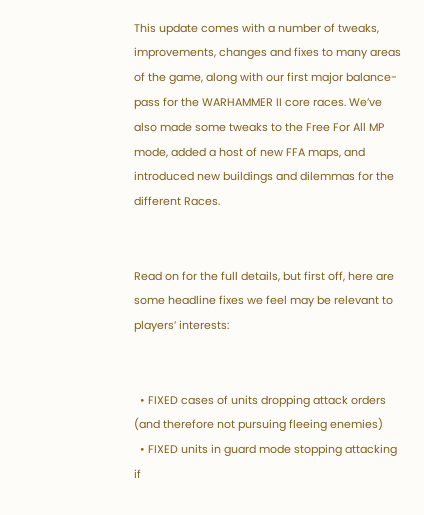This update comes with a number of tweaks, improvements, changes and fixes to many areas of the game, along with our first major balance-pass for the WARHAMMER II core races. We’ve also made some tweaks to the Free For All MP mode, added a host of new FFA maps, and introduced new buildings and dilemmas for the different Races.


Read on for the full details, but first off, here are some headline fixes we feel may be relevant to players’ interests:


  • FIXED cases of units dropping attack orders (and therefore not pursuing fleeing enemies)
  • FIXED units in guard mode stopping attacking if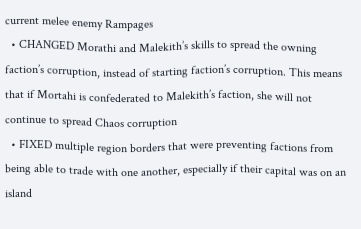current melee enemy Rampages
  • CHANGED Morathi and Malekith’s skills to spread the owning faction’s corruption, instead of starting faction’s corruption. This means that if Mortahi is confederated to Malekith’s faction, she will not continue to spread Chaos corruption
  • FIXED multiple region borders that were preventing factions from being able to trade with one another, especially if their capital was on an island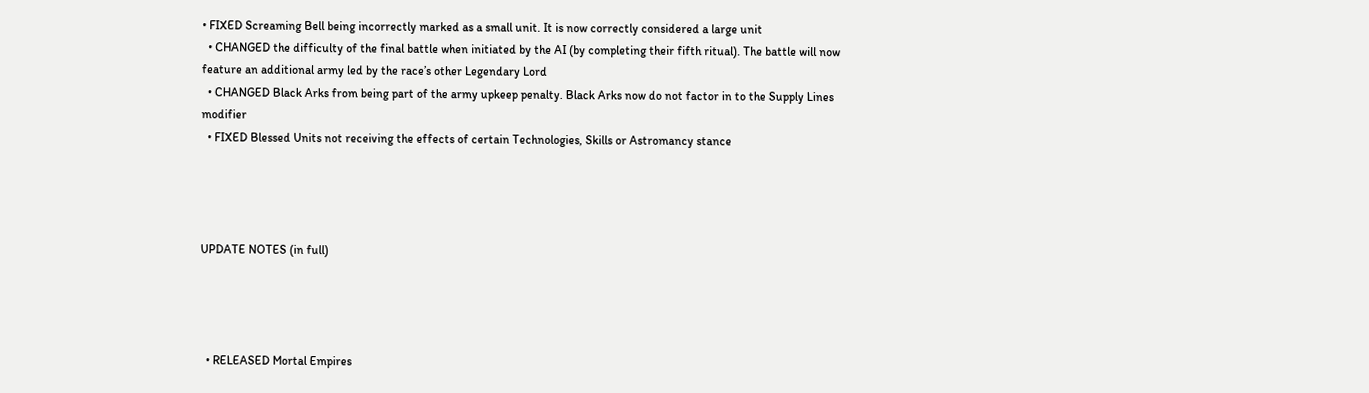• FIXED Screaming Bell being incorrectly marked as a small unit. It is now correctly considered a large unit
  • CHANGED the difficulty of the final battle when initiated by the AI (by completing their fifth ritual). The battle will now feature an additional army led by the race’s other Legendary Lord
  • CHANGED Black Arks from being part of the army upkeep penalty. Black Arks now do not factor in to the Supply Lines modifier
  • FIXED Blessed Units not receiving the effects of certain Technologies, Skills or Astromancy stance




UPDATE NOTES (in full)




  • RELEASED Mortal Empires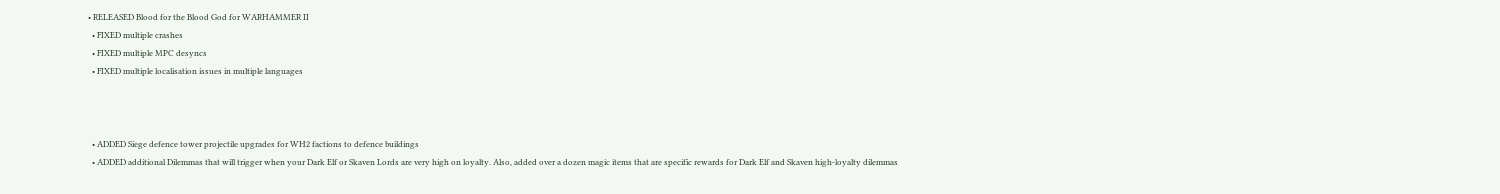• RELEASED Blood for the Blood God for WARHAMMER II
  • FIXED multiple crashes
  • FIXED multiple MPC desyncs
  • FIXED multiple localisation issues in multiple languages



  • ADDED Siege defence tower projectile upgrades for WH2 factions to defence buildings
  • ADDED additional Dilemmas that will trigger when your Dark Elf or Skaven Lords are very high on loyalty. Also, added over a dozen magic items that are specific rewards for Dark Elf and Skaven high-loyalty dilemmas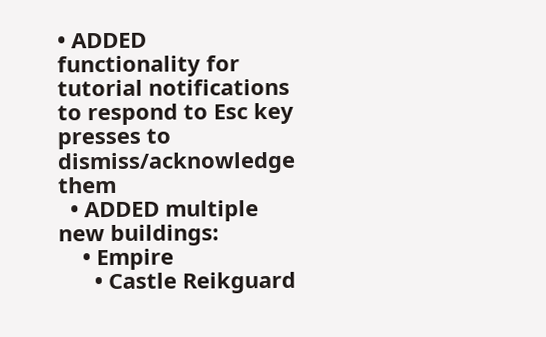• ADDED functionality for tutorial notifications to respond to Esc key presses to dismiss/acknowledge them
  • ADDED multiple new buildings:
    • Empire
      • Castle Reikguard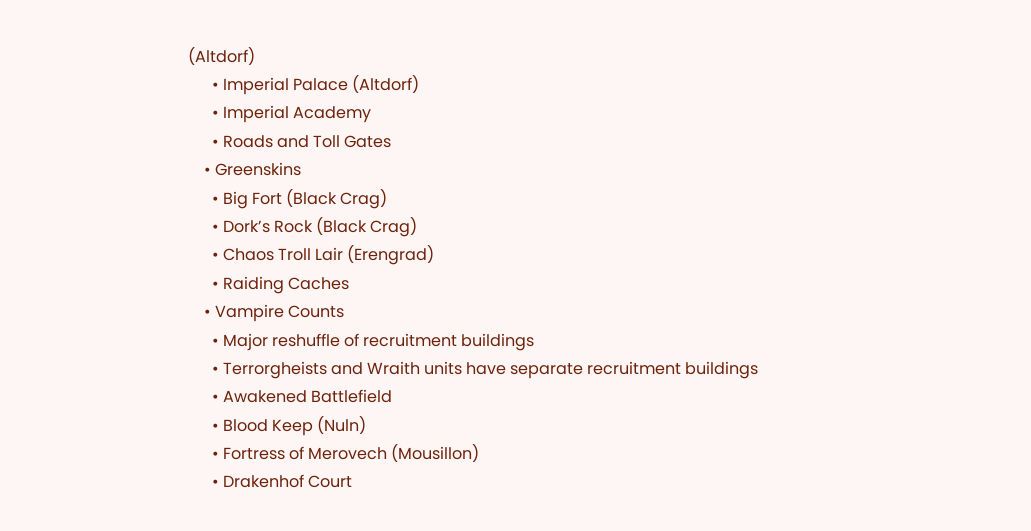(Altdorf)
      • Imperial Palace (Altdorf)
      • Imperial Academy
      • Roads and Toll Gates
    • Greenskins
      • Big Fort (Black Crag)
      • Dork’s Rock (Black Crag)
      • Chaos Troll Lair (Erengrad)
      • Raiding Caches
    • Vampire Counts
      • Major reshuffle of recruitment buildings
      • Terrorgheists and Wraith units have separate recruitment buildings
      • Awakened Battlefield
      • Blood Keep (Nuln)
      • Fortress of Merovech (Mousillon)
      • Drakenhof Court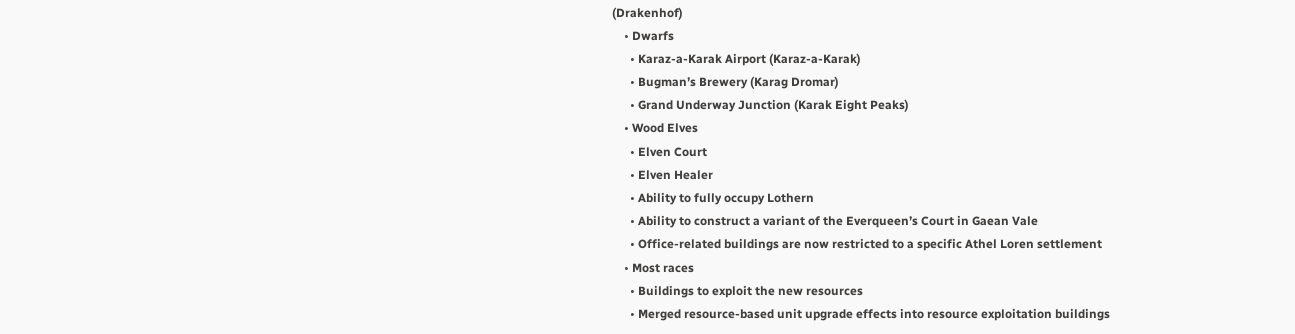(Drakenhof)
    • Dwarfs
      • Karaz-a-Karak Airport (Karaz-a-Karak)
      • Bugman’s Brewery (Karag Dromar)
      • Grand Underway Junction (Karak Eight Peaks)
    • Wood Elves
      • Elven Court
      • Elven Healer
      • Ability to fully occupy Lothern
      • Ability to construct a variant of the Everqueen’s Court in Gaean Vale
      • Office-related buildings are now restricted to a specific Athel Loren settlement
    • Most races
      • Buildings to exploit the new resources
      • Merged resource-based unit upgrade effects into resource exploitation buildings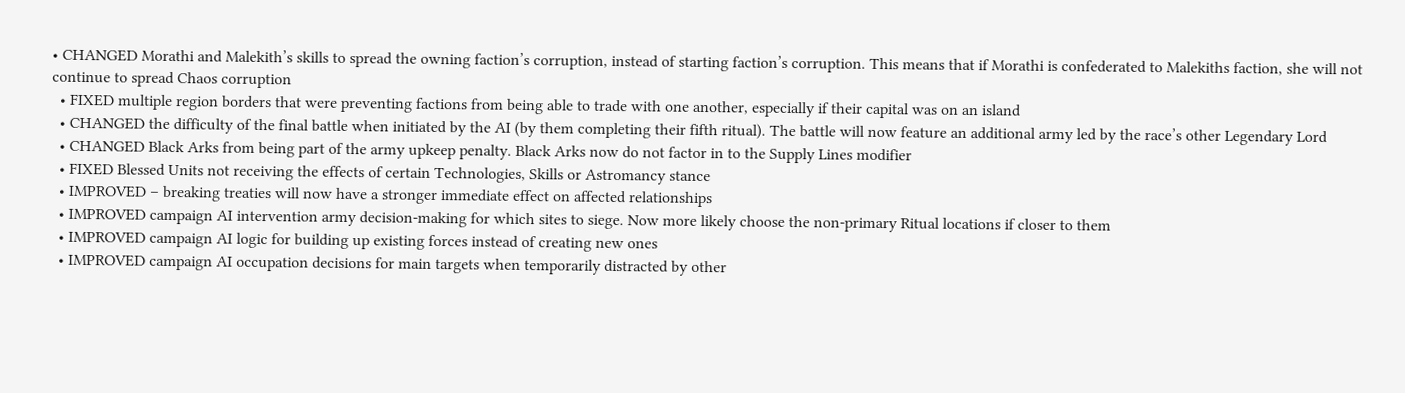• CHANGED Morathi and Malekith’s skills to spread the owning faction’s corruption, instead of starting faction’s corruption. This means that if Morathi is confederated to Malekiths faction, she will not continue to spread Chaos corruption
  • FIXED multiple region borders that were preventing factions from being able to trade with one another, especially if their capital was on an island
  • CHANGED the difficulty of the final battle when initiated by the AI (by them completing their fifth ritual). The battle will now feature an additional army led by the race’s other Legendary Lord
  • CHANGED Black Arks from being part of the army upkeep penalty. Black Arks now do not factor in to the Supply Lines modifier
  • FIXED Blessed Units not receiving the effects of certain Technologies, Skills or Astromancy stance
  • IMPROVED – breaking treaties will now have a stronger immediate effect on affected relationships
  • IMPROVED campaign AI intervention army decision-making for which sites to siege. Now more likely choose the non-primary Ritual locations if closer to them
  • IMPROVED campaign AI logic for building up existing forces instead of creating new ones
  • IMPROVED campaign AI occupation decisions for main targets when temporarily distracted by other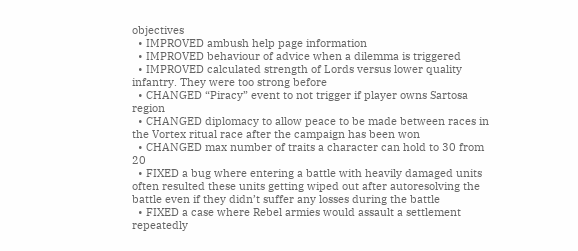objectives
  • IMPROVED ambush help page information
  • IMPROVED behaviour of advice when a dilemma is triggered
  • IMPROVED calculated strength of Lords versus lower quality infantry. They were too strong before
  • CHANGED “Piracy” event to not trigger if player owns Sartosa region
  • CHANGED diplomacy to allow peace to be made between races in the Vortex ritual race after the campaign has been won
  • CHANGED max number of traits a character can hold to 30 from 20
  • FIXED a bug where entering a battle with heavily damaged units often resulted these units getting wiped out after autoresolving the battle even if they didn’t suffer any losses during the battle
  • FIXED a case where Rebel armies would assault a settlement repeatedly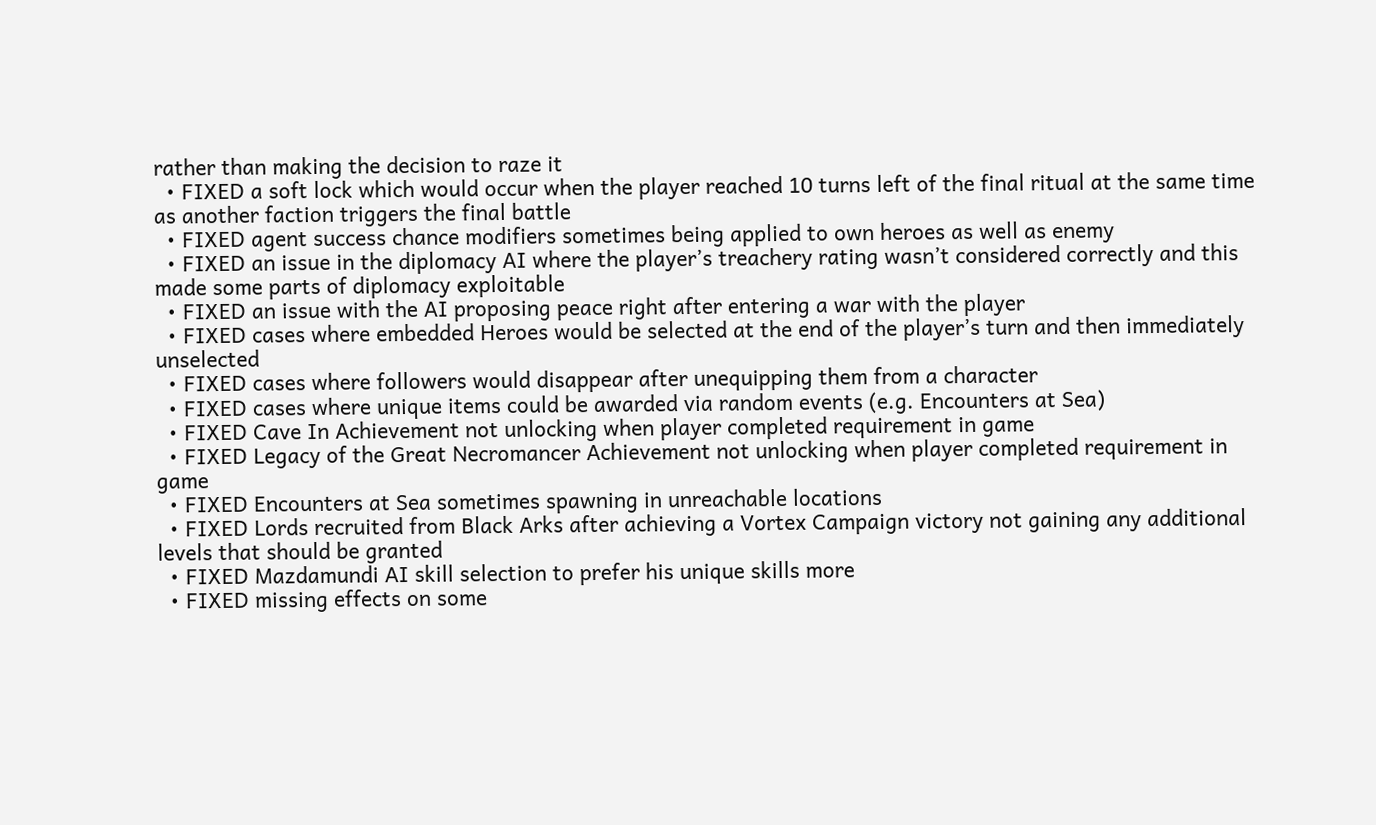rather than making the decision to raze it
  • FIXED a soft lock which would occur when the player reached 10 turns left of the final ritual at the same time as another faction triggers the final battle
  • FIXED agent success chance modifiers sometimes being applied to own heroes as well as enemy
  • FIXED an issue in the diplomacy AI where the player’s treachery rating wasn’t considered correctly and this made some parts of diplomacy exploitable
  • FIXED an issue with the AI proposing peace right after entering a war with the player
  • FIXED cases where embedded Heroes would be selected at the end of the player’s turn and then immediately unselected
  • FIXED cases where followers would disappear after unequipping them from a character
  • FIXED cases where unique items could be awarded via random events (e.g. Encounters at Sea)
  • FIXED Cave In Achievement not unlocking when player completed requirement in game
  • FIXED Legacy of the Great Necromancer Achievement not unlocking when player completed requirement in game
  • FIXED Encounters at Sea sometimes spawning in unreachable locations
  • FIXED Lords recruited from Black Arks after achieving a Vortex Campaign victory not gaining any additional levels that should be granted
  • FIXED Mazdamundi AI skill selection to prefer his unique skills more
  • FIXED missing effects on some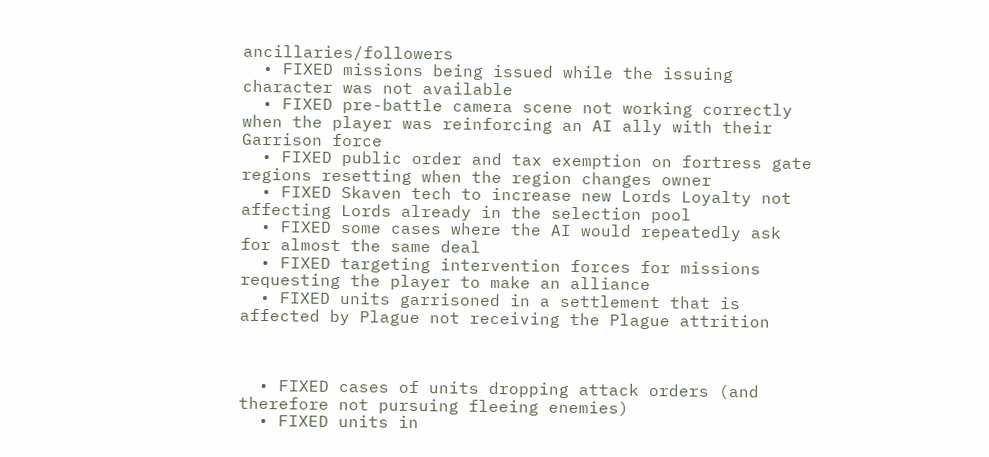ancillaries/followers
  • FIXED missions being issued while the issuing character was not available
  • FIXED pre-battle camera scene not working correctly when the player was reinforcing an AI ally with their Garrison force
  • FIXED public order and tax exemption on fortress gate regions resetting when the region changes owner
  • FIXED Skaven tech to increase new Lords Loyalty not affecting Lords already in the selection pool
  • FIXED some cases where the AI would repeatedly ask for almost the same deal
  • FIXED targeting intervention forces for missions requesting the player to make an alliance
  • FIXED units garrisoned in a settlement that is affected by Plague not receiving the Plague attrition



  • FIXED cases of units dropping attack orders (and therefore not pursuing fleeing enemies)
  • FIXED units in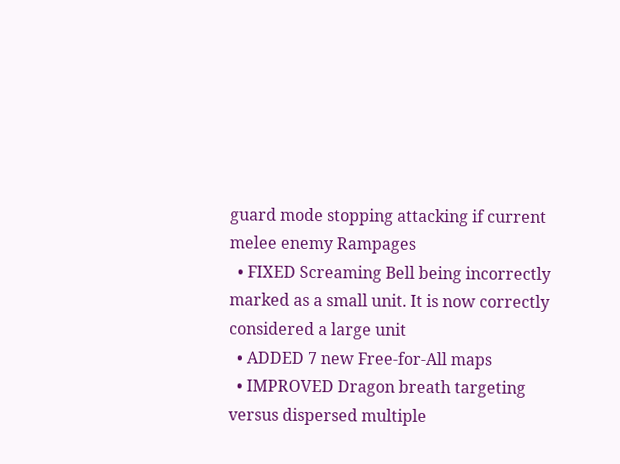guard mode stopping attacking if current melee enemy Rampages
  • FIXED Screaming Bell being incorrectly marked as a small unit. It is now correctly considered a large unit
  • ADDED 7 new Free-for-All maps
  • IMPROVED Dragon breath targeting versus dispersed multiple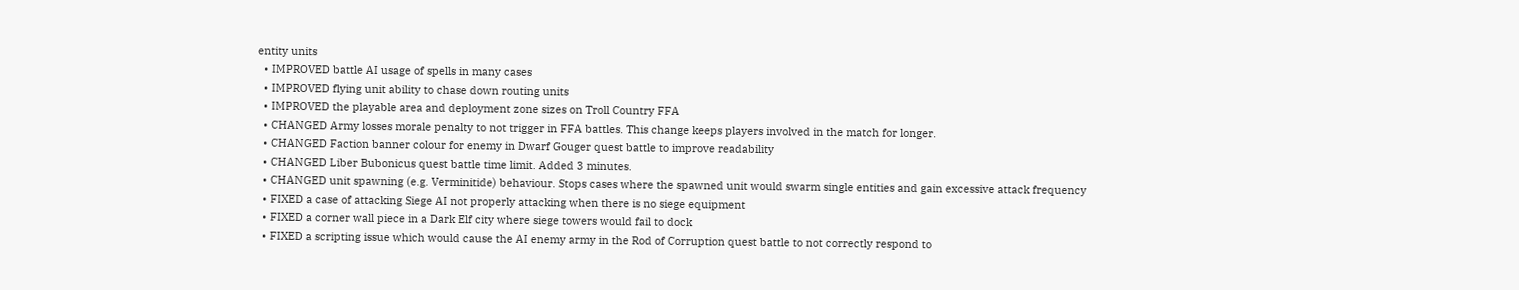entity units
  • IMPROVED battle AI usage of spells in many cases
  • IMPROVED flying unit ability to chase down routing units
  • IMPROVED the playable area and deployment zone sizes on Troll Country FFA
  • CHANGED Army losses morale penalty to not trigger in FFA battles. This change keeps players involved in the match for longer.
  • CHANGED Faction banner colour for enemy in Dwarf Gouger quest battle to improve readability
  • CHANGED Liber Bubonicus quest battle time limit. Added 3 minutes.
  • CHANGED unit spawning (e.g. Verminitide) behaviour. Stops cases where the spawned unit would swarm single entities and gain excessive attack frequency
  • FIXED a case of attacking Siege AI not properly attacking when there is no siege equipment
  • FIXED a corner wall piece in a Dark Elf city where siege towers would fail to dock
  • FIXED a scripting issue which would cause the AI enemy army in the Rod of Corruption quest battle to not correctly respond to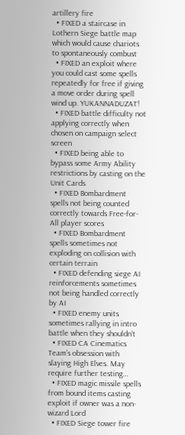artillery fire
  • FIXED a staircase in Lothern Siege battle map which would cause chariots to spontaneously combust
  • FIXED an exploit where you could cast some spells repeatedly for free if giving a move order during spell wind up. YUKANNADUZAT!
  • FIXED battle difficulty not applying correctly when chosen on campaign select screen
  • FIXED being able to bypass some Army Ability restrictions by casting on the Unit Cards
  • FIXED Bombardment spells not being counted correctly towards Free-for-All player scores
  • FIXED Bombardment spells sometimes not exploding on collision with certain terrain
  • FIXED defending siege AI reinforcements sometimes not being handled correctly by AI
  • FIXED enemy units sometimes rallying in intro battle when they shouldn’t
  • FIXED CA Cinematics Team’s obsession with slaying High Elves. May require further testing…
  • FIXED magic missile spells from bound items casting exploit if owner was a non-wizard Lord
  • FIXED Siege tower fire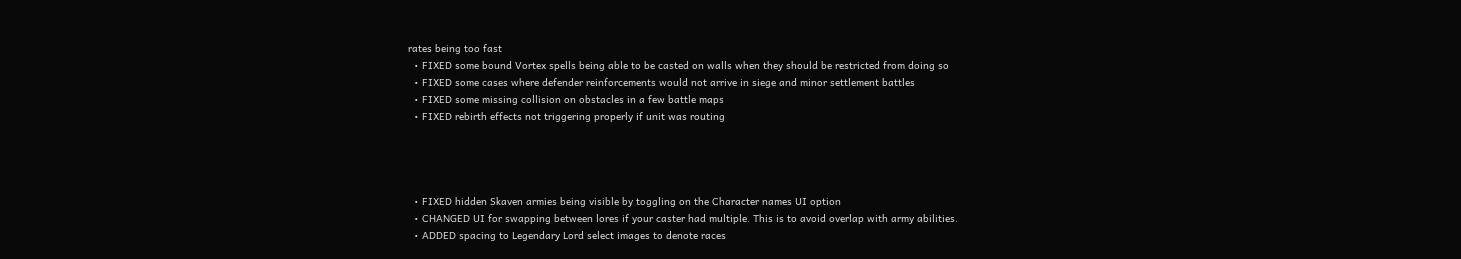rates being too fast
  • FIXED some bound Vortex spells being able to be casted on walls when they should be restricted from doing so
  • FIXED some cases where defender reinforcements would not arrive in siege and minor settlement battles
  • FIXED some missing collision on obstacles in a few battle maps
  • FIXED rebirth effects not triggering properly if unit was routing




  • FIXED hidden Skaven armies being visible by toggling on the Character names UI option
  • CHANGED UI for swapping between lores if your caster had multiple. This is to avoid overlap with army abilities.
  • ADDED spacing to Legendary Lord select images to denote races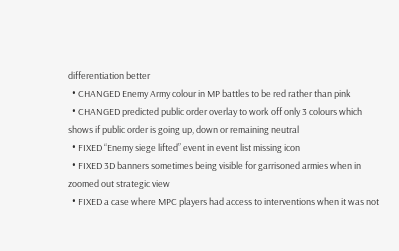differentiation better
  • CHANGED Enemy Army colour in MP battles to be red rather than pink
  • CHANGED predicted public order overlay to work off only 3 colours which shows if public order is going up, down or remaining neutral
  • FIXED “Enemy siege lifted” event in event list missing icon
  • FIXED 3D banners sometimes being visible for garrisoned armies when in zoomed out strategic view
  • FIXED a case where MPC players had access to interventions when it was not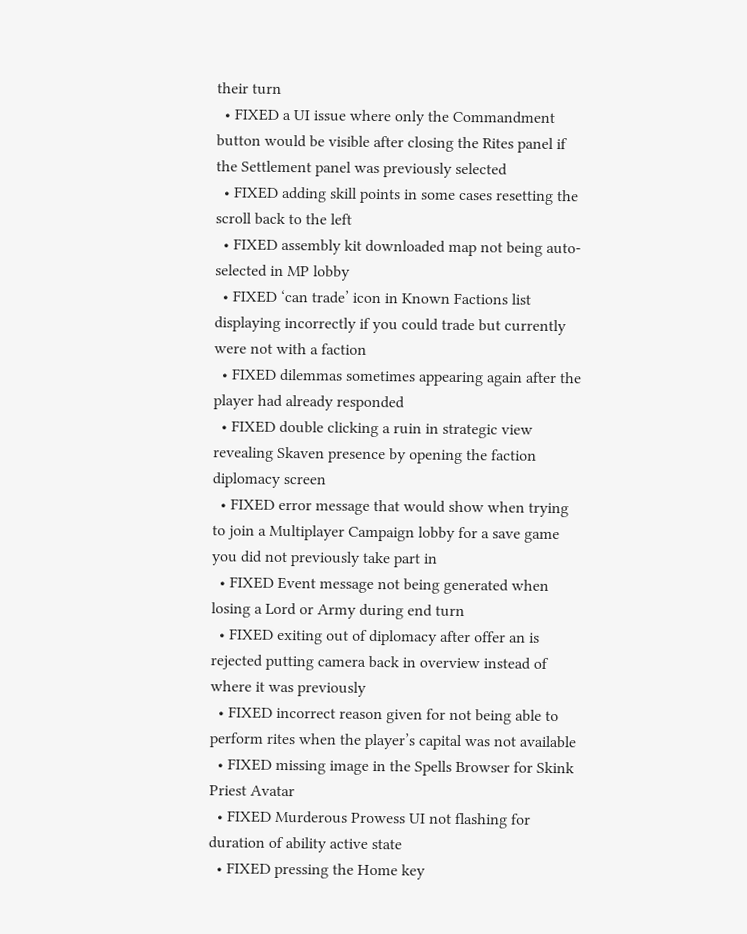their turn
  • FIXED a UI issue where only the Commandment button would be visible after closing the Rites panel if the Settlement panel was previously selected
  • FIXED adding skill points in some cases resetting the scroll back to the left
  • FIXED assembly kit downloaded map not being auto-selected in MP lobby
  • FIXED ‘can trade’ icon in Known Factions list displaying incorrectly if you could trade but currently were not with a faction
  • FIXED dilemmas sometimes appearing again after the player had already responded
  • FIXED double clicking a ruin in strategic view revealing Skaven presence by opening the faction diplomacy screen
  • FIXED error message that would show when trying to join a Multiplayer Campaign lobby for a save game you did not previously take part in
  • FIXED Event message not being generated when losing a Lord or Army during end turn
  • FIXED exiting out of diplomacy after offer an is rejected putting camera back in overview instead of where it was previously
  • FIXED incorrect reason given for not being able to perform rites when the player’s capital was not available
  • FIXED missing image in the Spells Browser for Skink Priest Avatar
  • FIXED Murderous Prowess UI not flashing for duration of ability active state
  • FIXED pressing the Home key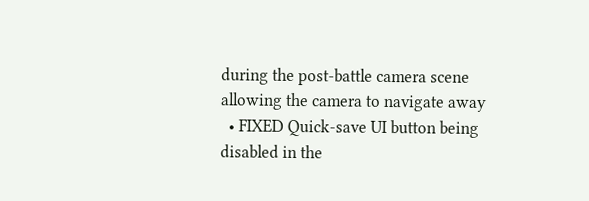during the post-battle camera scene allowing the camera to navigate away
  • FIXED Quick-save UI button being disabled in the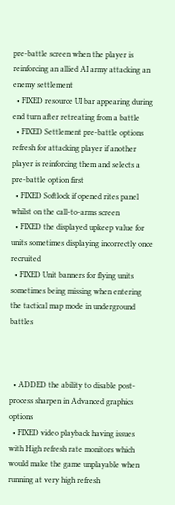pre-battle screen when the player is reinforcing an allied AI army attacking an enemy settlement
  • FIXED resource UI bar appearing during end turn after retreating from a battle
  • FIXED Settlement pre-battle options refresh for attacking player if another player is reinforcing them and selects a pre-battle option first
  • FIXED Softlock if opened rites panel whilst on the call-to-arms screen
  • FIXED the displayed upkeep value for units sometimes displaying incorrectly once recruited
  • FIXED Unit banners for flying units sometimes being missing when entering the tactical map mode in underground battles



  • ADDED the ability to disable post-process sharpen in Advanced graphics options
  • FIXED video playback having issues with High refresh rate monitors which would make the game unplayable when running at very high refresh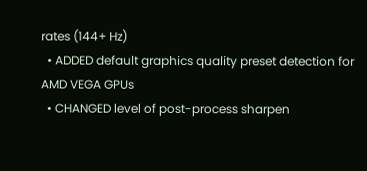rates (144+ Hz)
  • ADDED default graphics quality preset detection for AMD VEGA GPUs
  • CHANGED level of post-process sharpen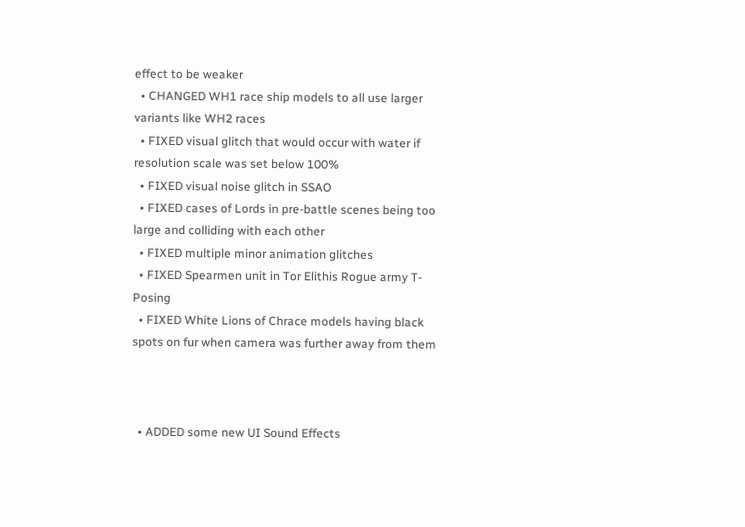effect to be weaker
  • CHANGED WH1 race ship models to all use larger variants like WH2 races
  • FIXED visual glitch that would occur with water if resolution scale was set below 100%
  • FIXED visual noise glitch in SSAO
  • FIXED cases of Lords in pre-battle scenes being too large and colliding with each other
  • FIXED multiple minor animation glitches
  • FIXED Spearmen unit in Tor Elithis Rogue army T-Posing
  • FIXED White Lions of Chrace models having black spots on fur when camera was further away from them



  • ADDED some new UI Sound Effects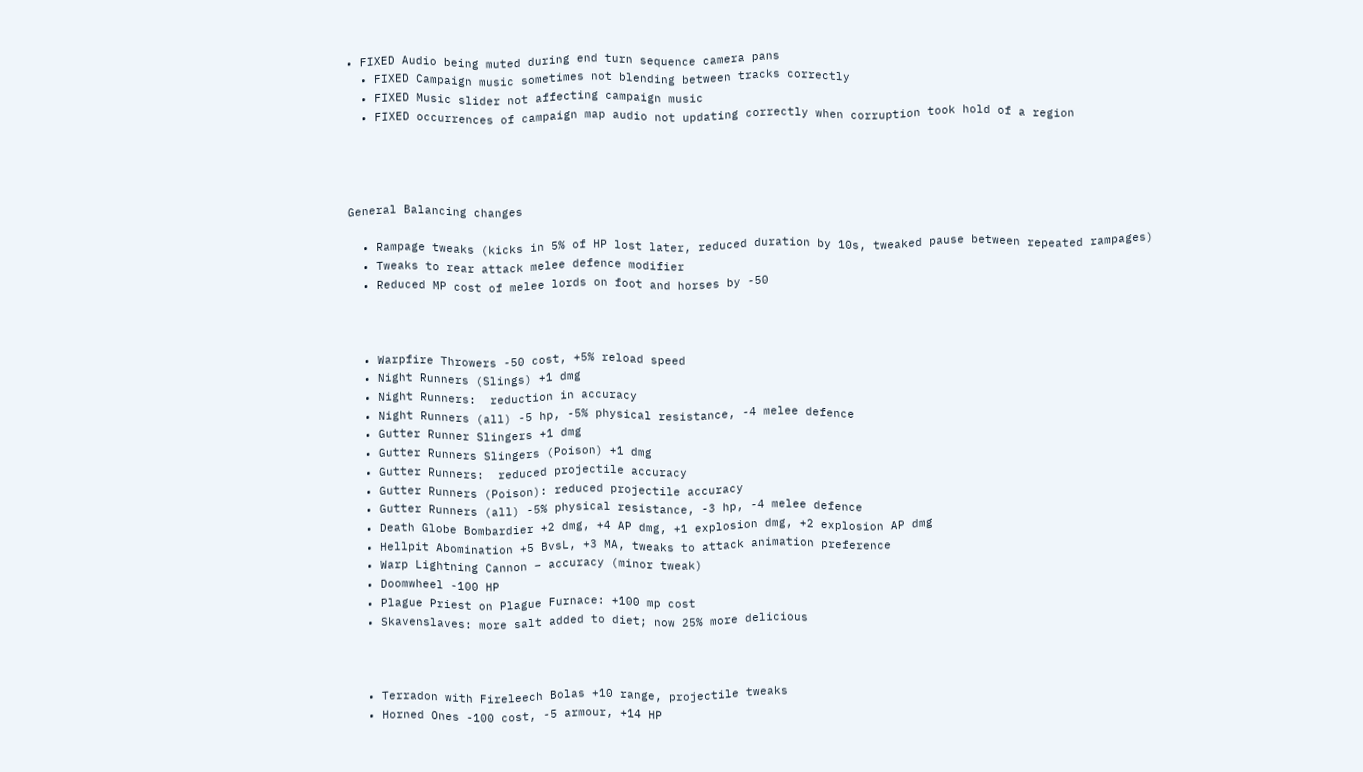• FIXED Audio being muted during end turn sequence camera pans
  • FIXED Campaign music sometimes not blending between tracks correctly
  • FIXED Music slider not affecting campaign music
  • FIXED occurrences of campaign map audio not updating correctly when corruption took hold of a region




General Balancing changes

  • Rampage tweaks (kicks in 5% of HP lost later, reduced duration by 10s, tweaked pause between repeated rampages)
  • Tweaks to rear attack melee defence modifier
  • Reduced MP cost of melee lords on foot and horses by -50



  • Warpfire Throwers -50 cost, +5% reload speed
  • Night Runners (Slings) +1 dmg
  • Night Runners:  reduction in accuracy
  • Night Runners (all) -5 hp, -5% physical resistance, -4 melee defence
  • Gutter Runner Slingers +1 dmg
  • Gutter Runners Slingers (Poison) +1 dmg
  • Gutter Runners:  reduced projectile accuracy
  • Gutter Runners (Poison): reduced projectile accuracy
  • Gutter Runners (all) -5% physical resistance, -3 hp, -4 melee defence
  • Death Globe Bombardier +2 dmg, +4 AP dmg, +1 explosion dmg, +2 explosion AP dmg
  • Hellpit Abomination +5 BvsL, +3 MA, tweaks to attack animation preference
  • Warp Lightning Cannon – accuracy (minor tweak)
  • Doomwheel -100 HP
  • Plague Priest on Plague Furnace: +100 mp cost
  • Skavenslaves: more salt added to diet; now 25% more delicious



  • Terradon with Fireleech Bolas +10 range, projectile tweaks
  • Horned Ones -100 cost, -5 armour, +14 HP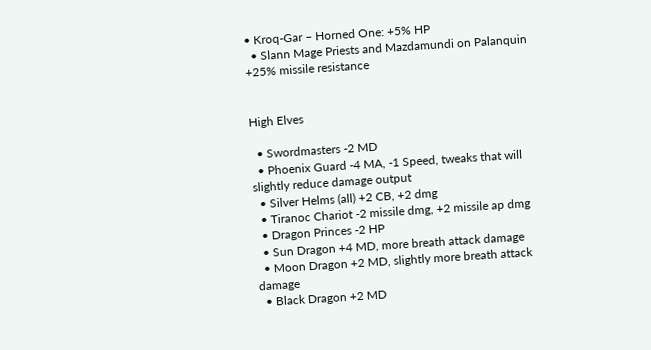• Kroq-Gar – Horned One: +5% HP
  • Slann Mage Priests and Mazdamundi on Palanquin +25% missile resistance


High Elves

  • Swordmasters -2 MD
  • Phoenix Guard -4 MA, -1 Speed, tweaks that will slightly reduce damage output
  • Silver Helms (all) +2 CB, +2 dmg
  • Tiranoc Chariot -2 missile dmg, +2 missile ap dmg
  • Dragon Princes -2 HP
  • Sun Dragon +4 MD, more breath attack damage
  • Moon Dragon +2 MD, slightly more breath attack damage
  • Black Dragon +2 MD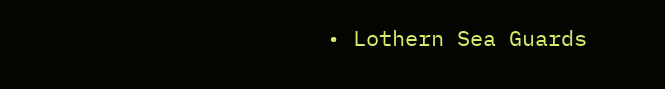• Lothern Sea Guards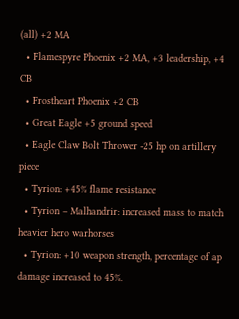(all) +2 MA
  • Flamespyre Phoenix +2 MA, +3 leadership, +4 CB
  • Frostheart Phoenix +2 CB
  • Great Eagle +5 ground speed
  • Eagle Claw Bolt Thrower -25 hp on artillery piece
  • Tyrion: +45% flame resistance
  • Tyrion – Malhandrir: increased mass to match heavier hero warhorses
  • Tyrion: +10 weapon strength, percentage of ap damage increased to 45%.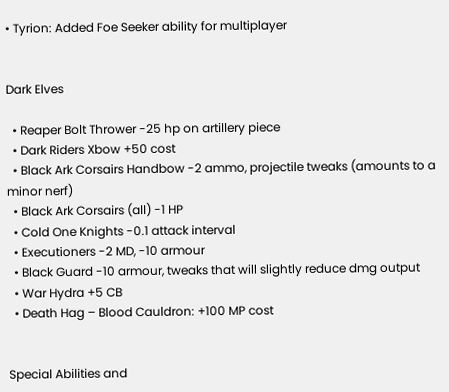• Tyrion: Added Foe Seeker ability for multiplayer


Dark Elves

  • Reaper Bolt Thrower -25 hp on artillery piece
  • Dark Riders Xbow +50 cost
  • Black Ark Corsairs Handbow -2 ammo, projectile tweaks (amounts to a minor nerf)
  • Black Ark Corsairs (all) -1 HP
  • Cold One Knights -0.1 attack interval
  • Executioners -2 MD, -10 armour
  • Black Guard -10 armour, tweaks that will slightly reduce dmg output
  • War Hydra +5 CB
  • Death Hag – Blood Cauldron: +100 MP cost


Special Abilities and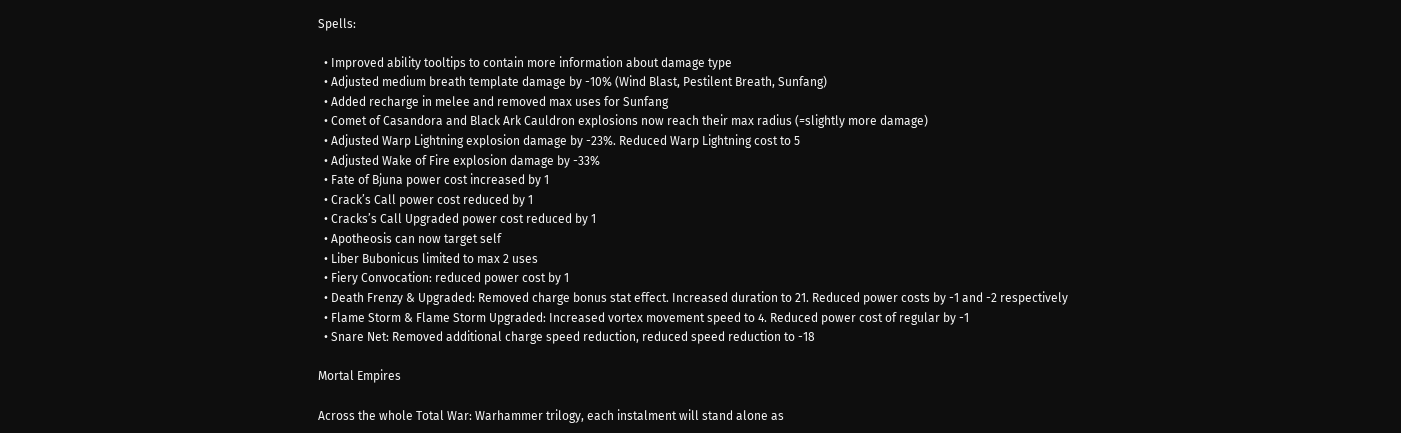Spells:

  • Improved ability tooltips to contain more information about damage type
  • Adjusted medium breath template damage by -10% (Wind Blast, Pestilent Breath, Sunfang)
  • Added recharge in melee and removed max uses for Sunfang
  • Comet of Casandora and Black Ark Cauldron explosions now reach their max radius (=slightly more damage)
  • Adjusted Warp Lightning explosion damage by -23%. Reduced Warp Lightning cost to 5
  • Adjusted Wake of Fire explosion damage by -33%
  • Fate of Bjuna power cost increased by 1
  • Crack’s Call power cost reduced by 1
  • Cracks’s Call Upgraded power cost reduced by 1
  • Apotheosis can now target self
  • Liber Bubonicus limited to max 2 uses
  • Fiery Convocation: reduced power cost by 1
  • Death Frenzy & Upgraded: Removed charge bonus stat effect. Increased duration to 21. Reduced power costs by -1 and -2 respectively
  • Flame Storm & Flame Storm Upgraded: Increased vortex movement speed to 4. Reduced power cost of regular by -1
  • Snare Net: Removed additional charge speed reduction, reduced speed reduction to -18

Mortal Empires

Across the whole Total War: Warhammer trilogy, each instalment will stand alone as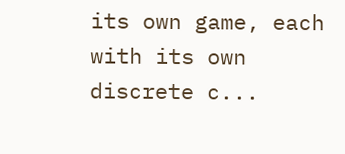its own game, each with its own discrete c...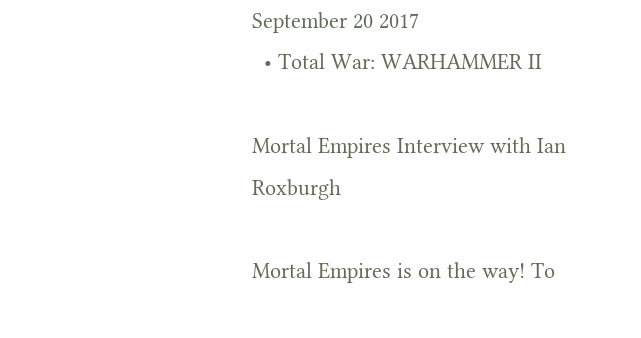September 20 2017
  • Total War: WARHAMMER II

Mortal Empires Interview with Ian Roxburgh

Mortal Empires is on the way! To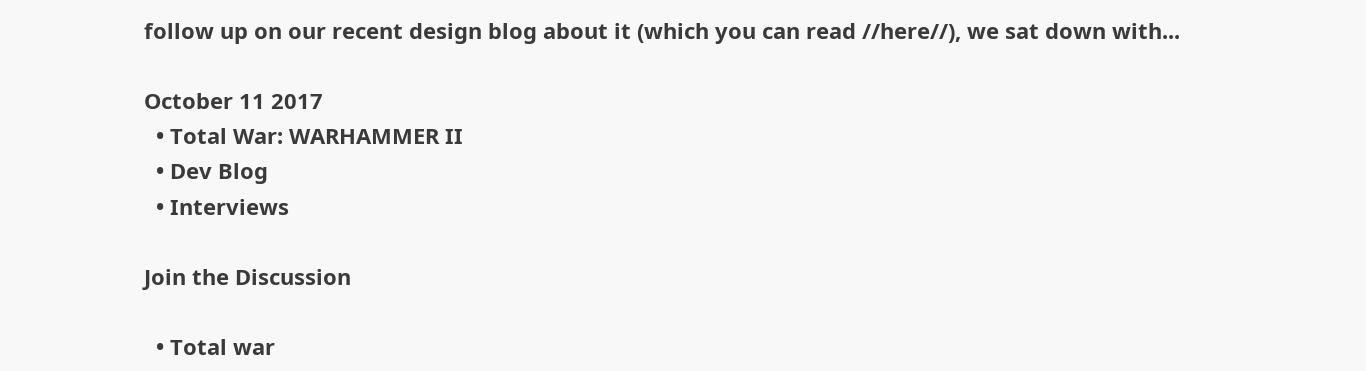follow up on our recent design blog about it (which you can read //here//), we sat down with...

October 11 2017
  • Total War: WARHAMMER II
  • Dev Blog
  • Interviews

Join the Discussion

  • Total war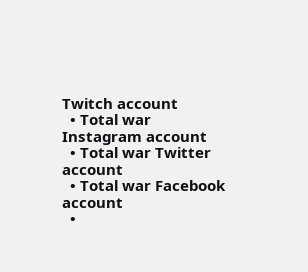Twitch account
  • Total war Instagram account
  • Total war Twitter account
  • Total war Facebook account
  •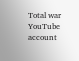Total war YouTube account